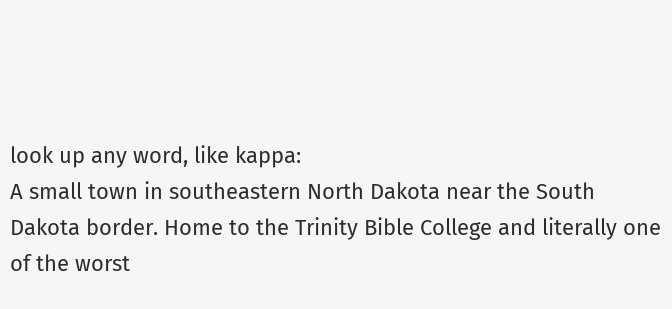look up any word, like kappa:
A small town in southeastern North Dakota near the South Dakota border. Home to the Trinity Bible College and literally one of the worst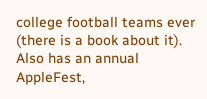college football teams ever (there is a book about it). Also has an annual AppleFest,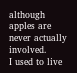although apples are never actually involved.
I used to live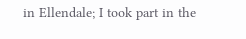in Ellendale; I took part in the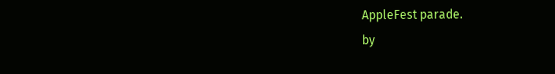AppleFest parade.
by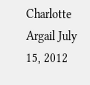Charlotte Argail July 15, 2012